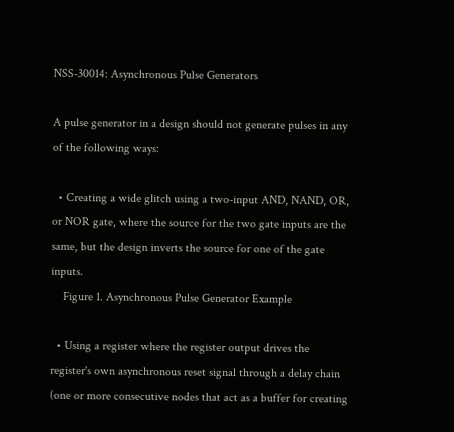NSS-30014: Asynchronous Pulse Generators

A pulse generator in a design should not generate pulses in any of the following ways:

  • Creating a wide glitch using a two-input AND, NAND, OR, or NOR gate, where the source for the two gate inputs are the same, but the design inverts the source for one of the gate inputs.
    Figure 1. Asynchronous Pulse Generator Example

  • Using a register where the register output drives the register's own asynchronous reset signal through a delay chain (one or more consecutive nodes that act as a buffer for creating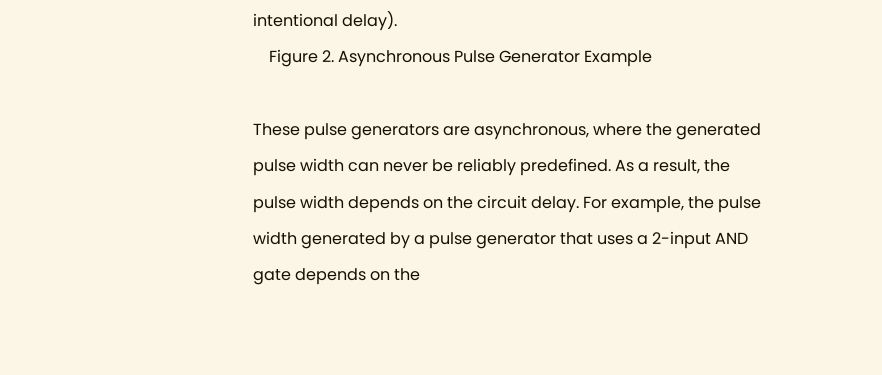intentional delay).
    Figure 2. Asynchronous Pulse Generator Example

These pulse generators are asynchronous, where the generated pulse width can never be reliably predefined. As a result, the pulse width depends on the circuit delay. For example, the pulse width generated by a pulse generator that uses a 2-input AND gate depends on the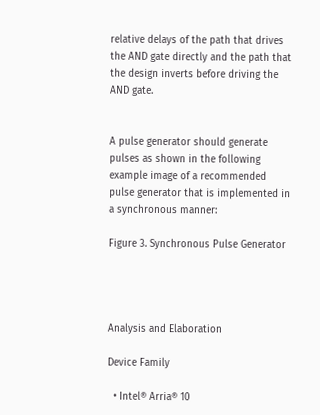relative delays of the path that drives the AND gate directly and the path that the design inverts before driving the AND gate.


A pulse generator should generate pulses as shown in the following example image of a recommended pulse generator that is implemented in a synchronous manner:

Figure 3. Synchronous Pulse Generator




Analysis and Elaboration

Device Family

  • Intel® Arria® 10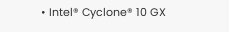• Intel® Cyclone® 10 GX